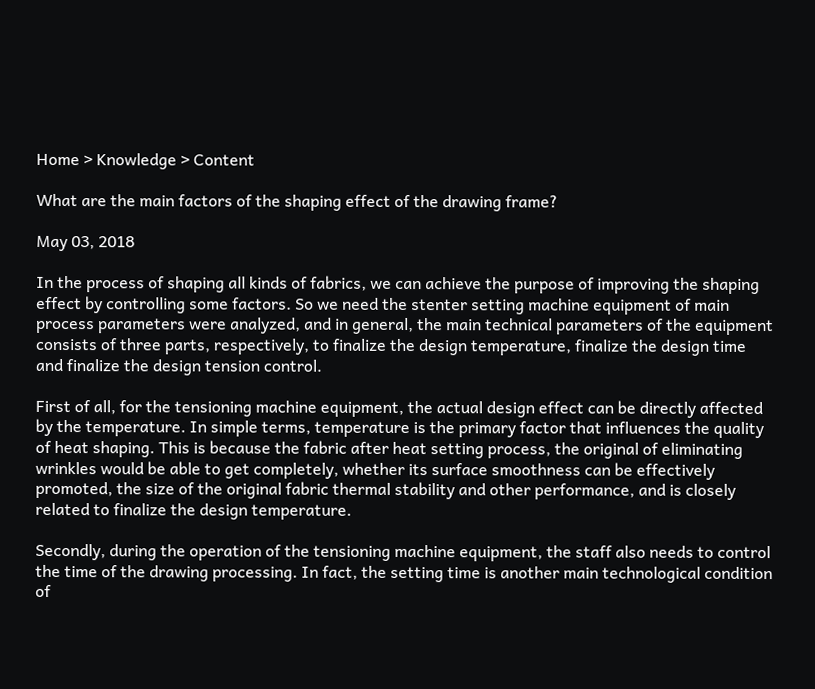Home > Knowledge > Content

What are the main factors of the shaping effect of the drawing frame?

May 03, 2018

In the process of shaping all kinds of fabrics, we can achieve the purpose of improving the shaping effect by controlling some factors. So we need the stenter setting machine equipment of main process parameters were analyzed, and in general, the main technical parameters of the equipment consists of three parts, respectively, to finalize the design temperature, finalize the design time and finalize the design tension control.

First of all, for the tensioning machine equipment, the actual design effect can be directly affected by the temperature. In simple terms, temperature is the primary factor that influences the quality of heat shaping. This is because the fabric after heat setting process, the original of eliminating wrinkles would be able to get completely, whether its surface smoothness can be effectively promoted, the size of the original fabric thermal stability and other performance, and is closely related to finalize the design temperature.

Secondly, during the operation of the tensioning machine equipment, the staff also needs to control the time of the drawing processing. In fact, the setting time is another main technological condition of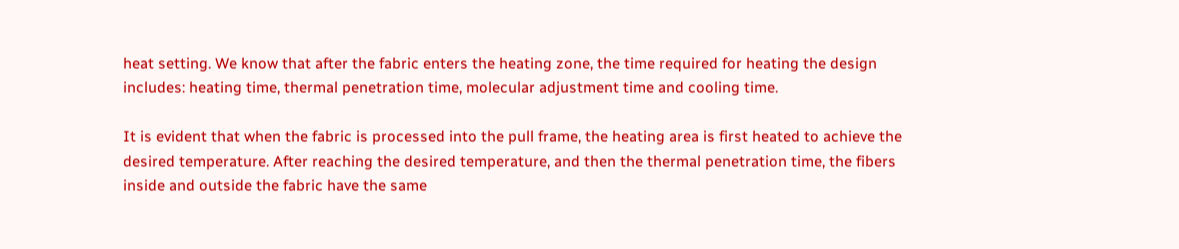heat setting. We know that after the fabric enters the heating zone, the time required for heating the design includes: heating time, thermal penetration time, molecular adjustment time and cooling time.

It is evident that when the fabric is processed into the pull frame, the heating area is first heated to achieve the desired temperature. After reaching the desired temperature, and then the thermal penetration time, the fibers inside and outside the fabric have the same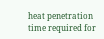heat penetration time required for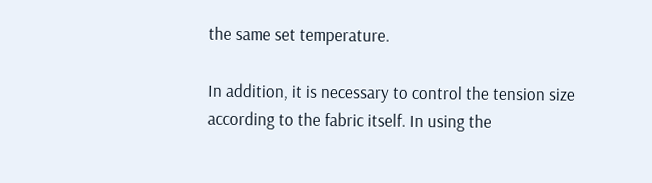the same set temperature.

In addition, it is necessary to control the tension size according to the fabric itself. In using the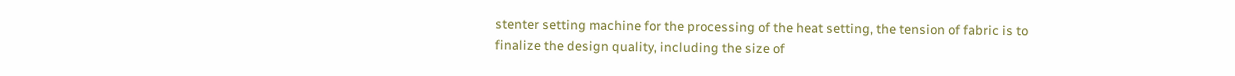stenter setting machine for the processing of the heat setting, the tension of fabric is to finalize the design quality, including the size of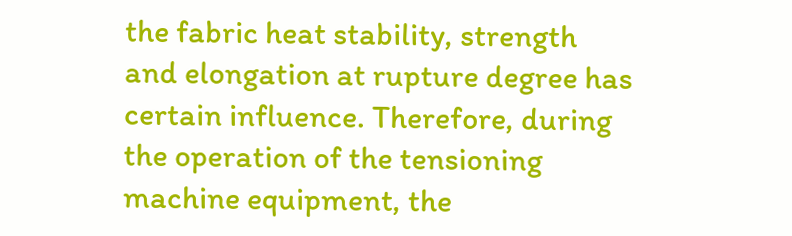the fabric heat stability, strength and elongation at rupture degree has certain influence. Therefore, during the operation of the tensioning machine equipment, the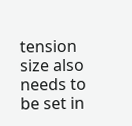tension size also needs to be set in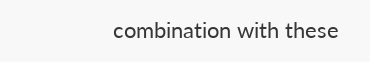combination with these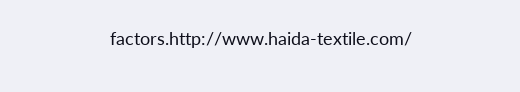factors.http://www.haida-textile.com/